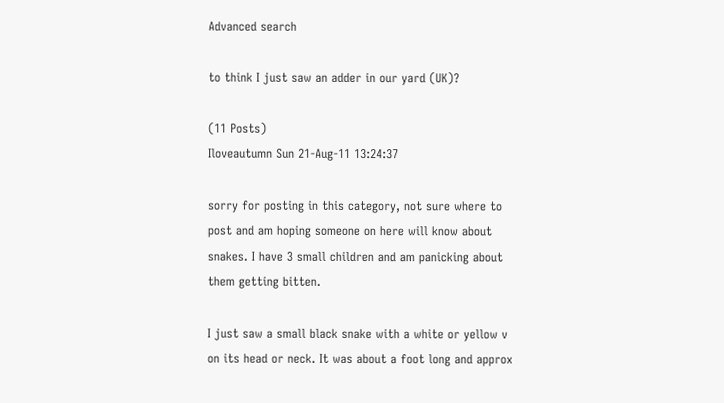Advanced search

to think I just saw an adder in our yard (UK)?

(11 Posts)
Iloveautumn Sun 21-Aug-11 13:24:37

sorry for posting in this category, not sure where to post and am hoping someone on here will know about snakes. I have 3 small children and am panicking about them getting bitten.

I just saw a small black snake with a white or yellow v on its head or neck. It was about a foot long and approx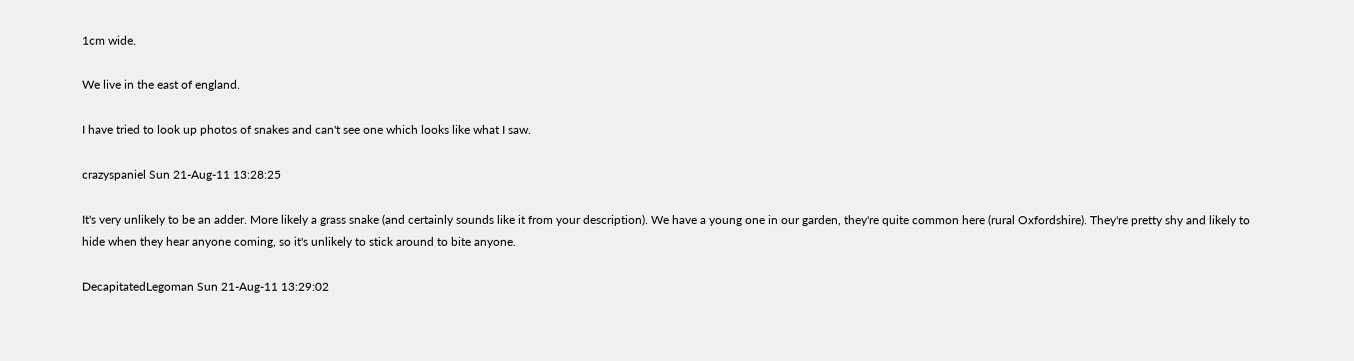1cm wide.

We live in the east of england.

I have tried to look up photos of snakes and can't see one which looks like what I saw.

crazyspaniel Sun 21-Aug-11 13:28:25

It's very unlikely to be an adder. More likely a grass snake (and certainly sounds like it from your description). We have a young one in our garden, they're quite common here (rural Oxfordshire). They're pretty shy and likely to hide when they hear anyone coming, so it's unlikely to stick around to bite anyone.

DecapitatedLegoman Sun 21-Aug-11 13:29:02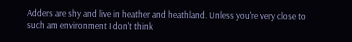Adders are shy and live in heather and heathland. Unless you're very close to such am environment I don't think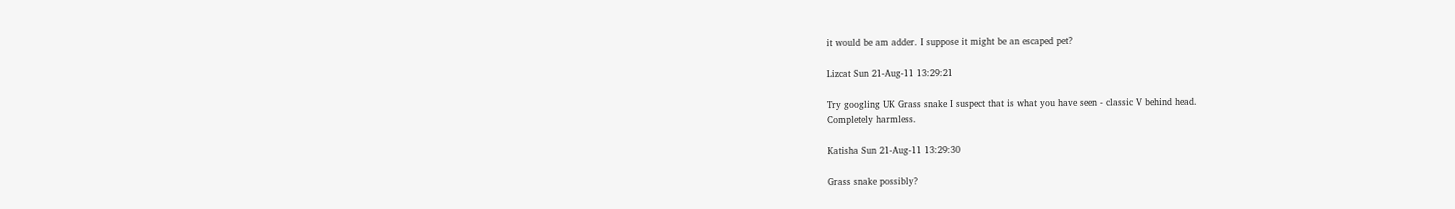it would be am adder. I suppose it might be an escaped pet?

Lizcat Sun 21-Aug-11 13:29:21

Try googling UK Grass snake I suspect that is what you have seen - classic V behind head.
Completely harmless.

Katisha Sun 21-Aug-11 13:29:30

Grass snake possibly?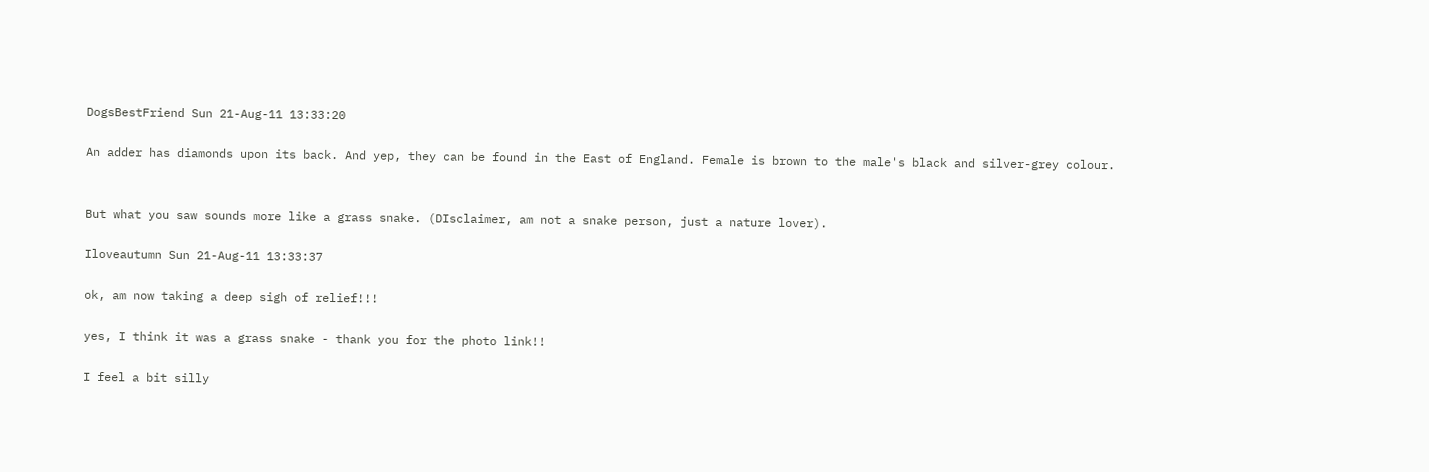DogsBestFriend Sun 21-Aug-11 13:33:20

An adder has diamonds upon its back. And yep, they can be found in the East of England. Female is brown to the male's black and silver-grey colour.


But what you saw sounds more like a grass snake. (DIsclaimer, am not a snake person, just a nature lover).

Iloveautumn Sun 21-Aug-11 13:33:37

ok, am now taking a deep sigh of relief!!!

yes, I think it was a grass snake - thank you for the photo link!!

I feel a bit silly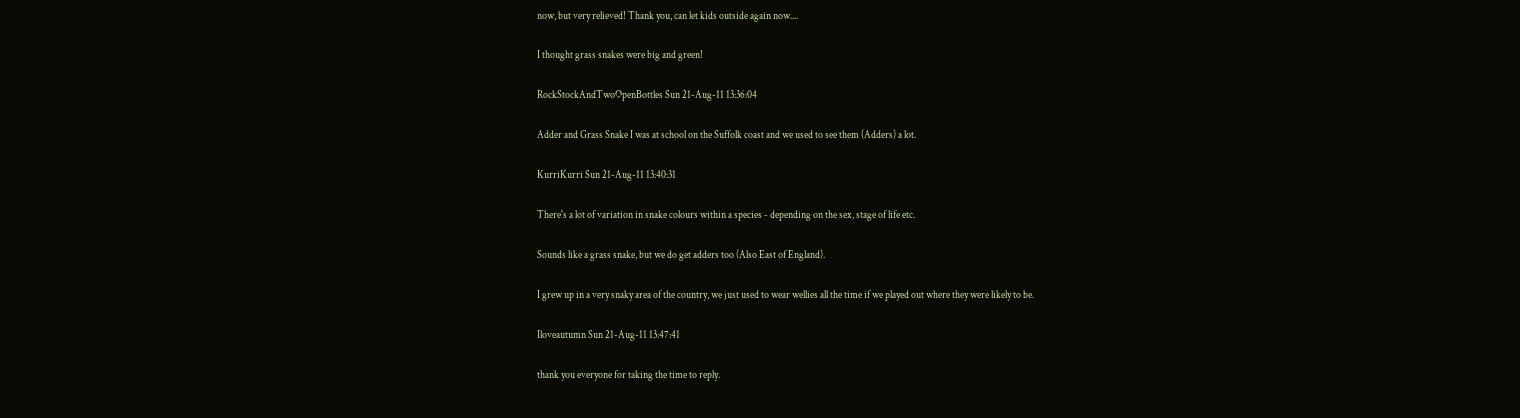now, but very relieved! Thank you, can let kids outside again now....

I thought grass snakes were big and green!

RockStockAndTwoOpenBottles Sun 21-Aug-11 13:36:04

Adder and Grass Snake I was at school on the Suffolk coast and we used to see them (Adders) a lot.

KurriKurri Sun 21-Aug-11 13:40:31

There's a lot of variation in snake colours within a species - depending on the sex, stage of life etc.

Sounds like a grass snake, but we do get adders too (Also East of England).

I grew up in a very snaky area of the country, we just used to wear wellies all the time if we played out where they were likely to be.

Iloveautumn Sun 21-Aug-11 13:47:41

thank you everyone for taking the time to reply.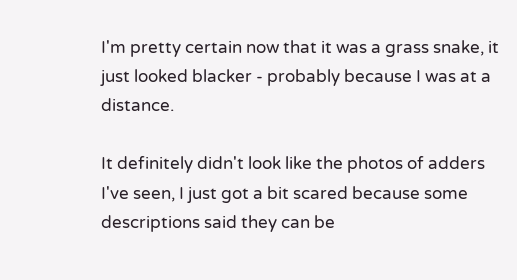I'm pretty certain now that it was a grass snake, it just looked blacker - probably because I was at a distance.

It definitely didn't look like the photos of adders I've seen, I just got a bit scared because some descriptions said they can be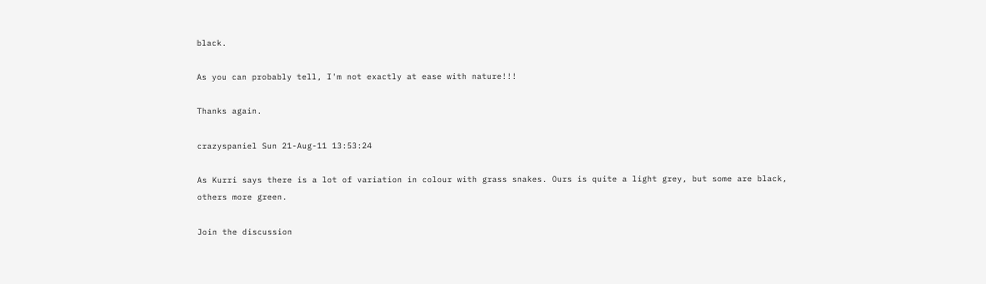black.

As you can probably tell, I'm not exactly at ease with nature!!!

Thanks again.

crazyspaniel Sun 21-Aug-11 13:53:24

As Kurri says there is a lot of variation in colour with grass snakes. Ours is quite a light grey, but some are black, others more green.

Join the discussion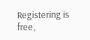Registering is free,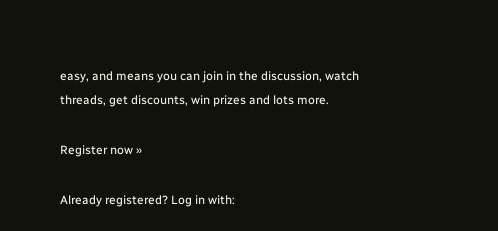easy, and means you can join in the discussion, watch threads, get discounts, win prizes and lots more.

Register now »

Already registered? Log in with: